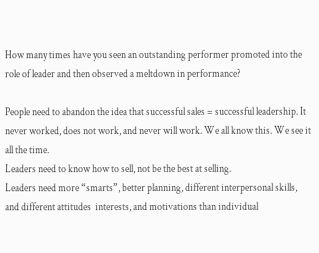How many times have you seen an outstanding performer promoted into the role of leader and then observed a meltdown in performance?

People need to abandon the idea that successful sales = successful leadership. It never worked, does not work, and never will work. We all know this. We see it all the time.
Leaders need to know how to sell, not be the best at selling.
Leaders need more “smarts”, better planning, different interpersonal skills, and different attitudes  interests, and motivations than individual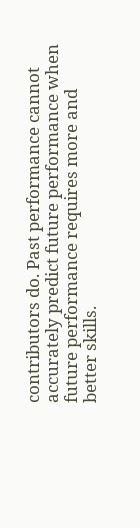contributors do. Past performance cannot accurately predict future performance when future performance requires more and better skills.